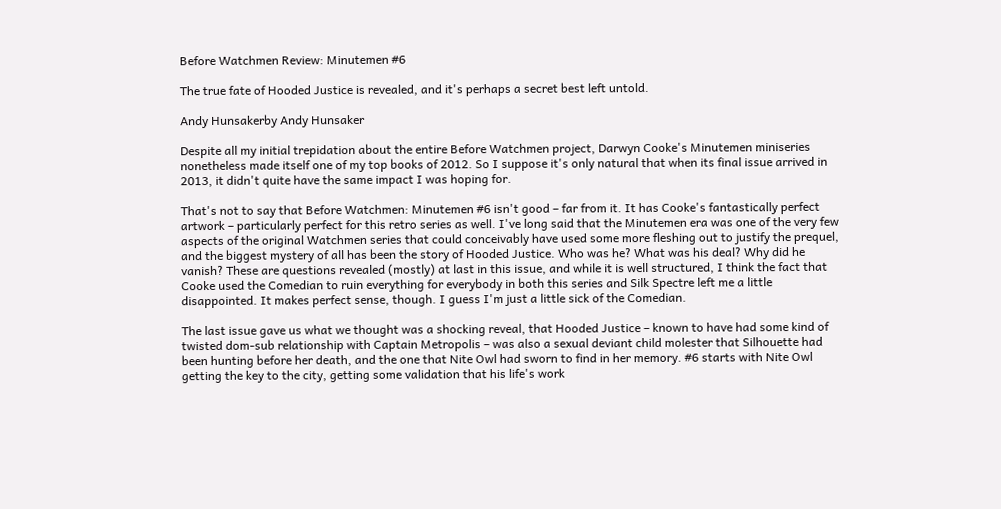Before Watchmen Review: Minutemen #6

The true fate of Hooded Justice is revealed, and it's perhaps a secret best left untold.

Andy Hunsakerby Andy Hunsaker

Despite all my initial trepidation about the entire Before Watchmen project, Darwyn Cooke's Minutemen miniseries nonetheless made itself one of my top books of 2012. So I suppose it's only natural that when its final issue arrived in 2013, it didn't quite have the same impact I was hoping for.

That's not to say that Before Watchmen: Minutemen #6 isn't good – far from it. It has Cooke's fantastically perfect artwork – particularly perfect for this retro series as well. I've long said that the Minutemen era was one of the very few aspects of the original Watchmen series that could conceivably have used some more fleshing out to justify the prequel, and the biggest mystery of all has been the story of Hooded Justice. Who was he? What was his deal? Why did he vanish? These are questions revealed (mostly) at last in this issue, and while it is well structured, I think the fact that Cooke used the Comedian to ruin everything for everybody in both this series and Silk Spectre left me a little disappointed. It makes perfect sense, though. I guess I'm just a little sick of the Comedian.

The last issue gave us what we thought was a shocking reveal, that Hooded Justice – known to have had some kind of twisted dom-sub relationship with Captain Metropolis – was also a sexual deviant child molester that Silhouette had been hunting before her death, and the one that Nite Owl had sworn to find in her memory. #6 starts with Nite Owl getting the key to the city, getting some validation that his life's work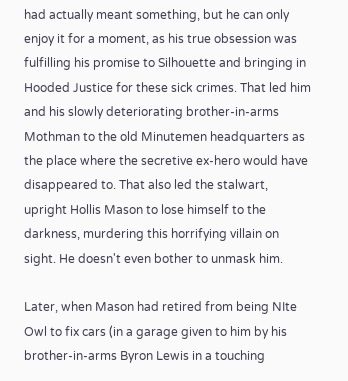had actually meant something, but he can only enjoy it for a moment, as his true obsession was fulfilling his promise to Silhouette and bringing in Hooded Justice for these sick crimes. That led him and his slowly deteriorating brother-in-arms Mothman to the old Minutemen headquarters as the place where the secretive ex-hero would have disappeared to. That also led the stalwart, upright Hollis Mason to lose himself to the darkness, murdering this horrifying villain on sight. He doesn't even bother to unmask him.

Later, when Mason had retired from being NIte Owl to fix cars (in a garage given to him by his brother-in-arms Byron Lewis in a touching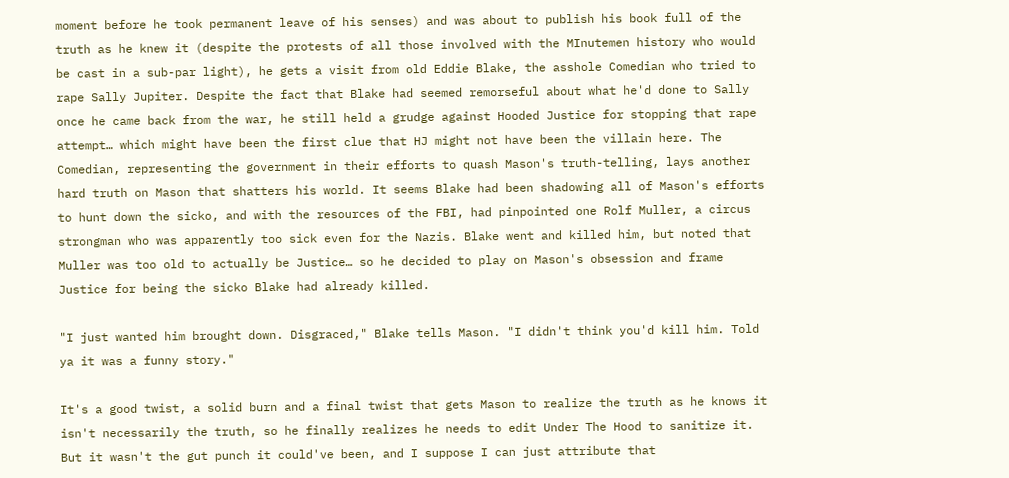moment before he took permanent leave of his senses) and was about to publish his book full of the truth as he knew it (despite the protests of all those involved with the MInutemen history who would be cast in a sub-par light), he gets a visit from old Eddie Blake, the asshole Comedian who tried to rape Sally Jupiter. Despite the fact that Blake had seemed remorseful about what he'd done to Sally once he came back from the war, he still held a grudge against Hooded Justice for stopping that rape attempt… which might have been the first clue that HJ might not have been the villain here. The Comedian, representing the government in their efforts to quash Mason's truth-telling, lays another hard truth on Mason that shatters his world. It seems Blake had been shadowing all of Mason's efforts to hunt down the sicko, and with the resources of the FBI, had pinpointed one Rolf Muller, a circus strongman who was apparently too sick even for the Nazis. Blake went and killed him, but noted that Muller was too old to actually be Justice… so he decided to play on Mason's obsession and frame Justice for being the sicko Blake had already killed.

"I just wanted him brought down. Disgraced," Blake tells Mason. "I didn't think you'd kill him. Told ya it was a funny story."

It's a good twist, a solid burn and a final twist that gets Mason to realize the truth as he knows it isn't necessarily the truth, so he finally realizes he needs to edit Under The Hood to sanitize it. But it wasn't the gut punch it could've been, and I suppose I can just attribute that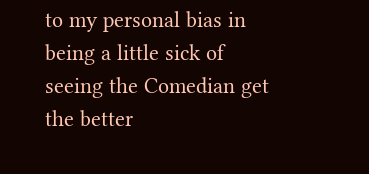to my personal bias in being a little sick of seeing the Comedian get the better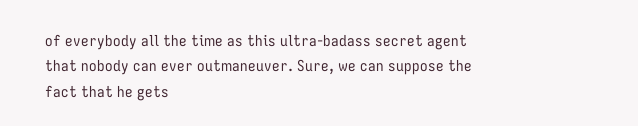of everybody all the time as this ultra-badass secret agent that nobody can ever outmaneuver. Sure, we can suppose the fact that he gets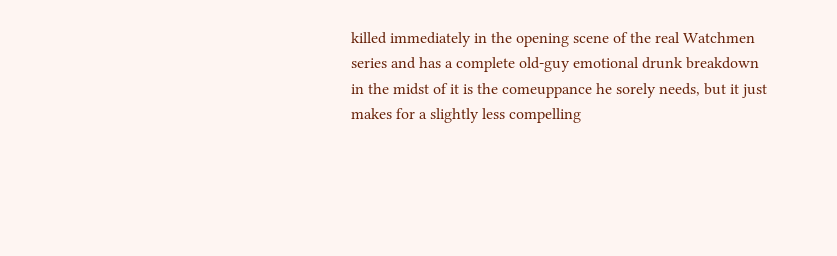killed immediately in the opening scene of the real Watchmen series and has a complete old-guy emotional drunk breakdown in the midst of it is the comeuppance he sorely needs, but it just makes for a slightly less compelling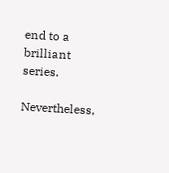end to a brilliant series.

Nevertheless,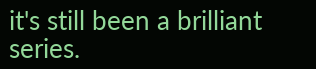it's still been a brilliant series.